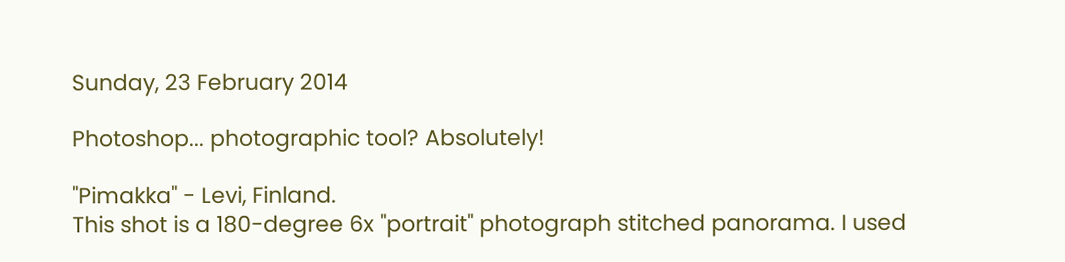Sunday, 23 February 2014

Photoshop... photographic tool? Absolutely!

"Pimakka" - Levi, Finland.
This shot is a 180-degree 6x "portrait" photograph stitched panorama. I used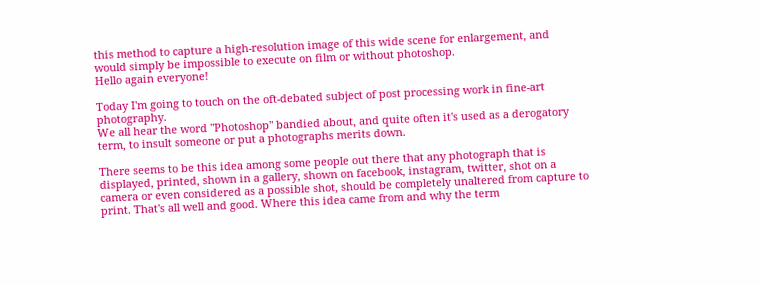this method to capture a high-resolution image of this wide scene for enlargement, and would simply be impossible to execute on film or without photoshop.
Hello again everyone!

Today I'm going to touch on the oft-debated subject of post processing work in fine-art photography.
We all hear the word "Photoshop" bandied about, and quite often it's used as a derogatory term, to insult someone or put a photographs merits down.

There seems to be this idea among some people out there that any photograph that is displayed, printed, shown in a gallery, shown on facebook, instagram, twitter, shot on a camera or even considered as a possible shot, should be completely unaltered from capture to print. That's all well and good. Where this idea came from and why the term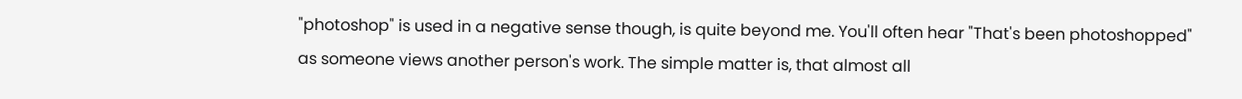"photoshop" is used in a negative sense though, is quite beyond me. You'll often hear "That's been photoshopped" as someone views another person's work. The simple matter is, that almost all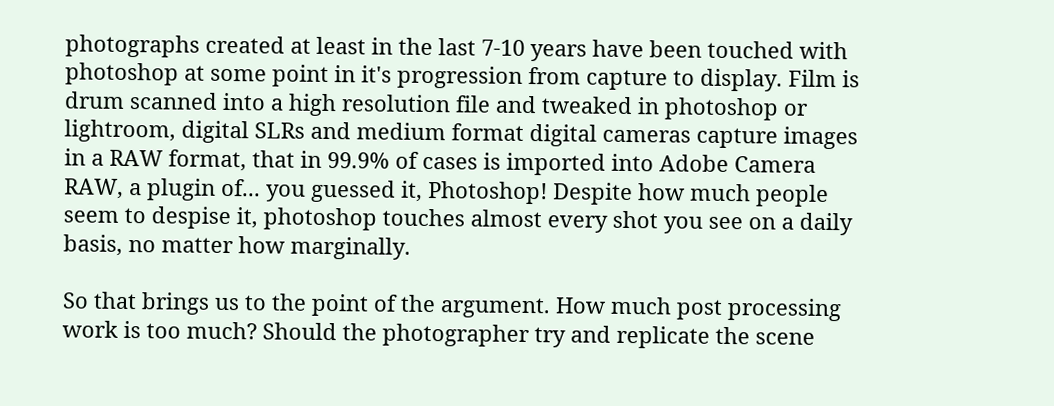photographs created at least in the last 7-10 years have been touched with photoshop at some point in it's progression from capture to display. Film is drum scanned into a high resolution file and tweaked in photoshop or lightroom, digital SLRs and medium format digital cameras capture images in a RAW format, that in 99.9% of cases is imported into Adobe Camera RAW, a plugin of... you guessed it, Photoshop! Despite how much people seem to despise it, photoshop touches almost every shot you see on a daily basis, no matter how marginally.

So that brings us to the point of the argument. How much post processing work is too much? Should the photographer try and replicate the scene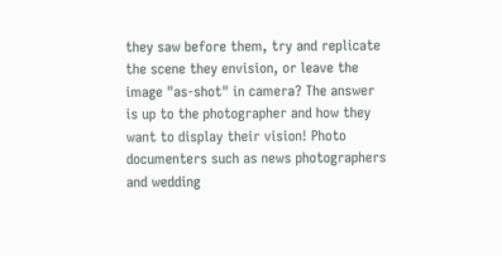they saw before them, try and replicate the scene they envision, or leave the image "as-shot" in camera? The answer is up to the photographer and how they want to display their vision! Photo documenters such as news photographers and wedding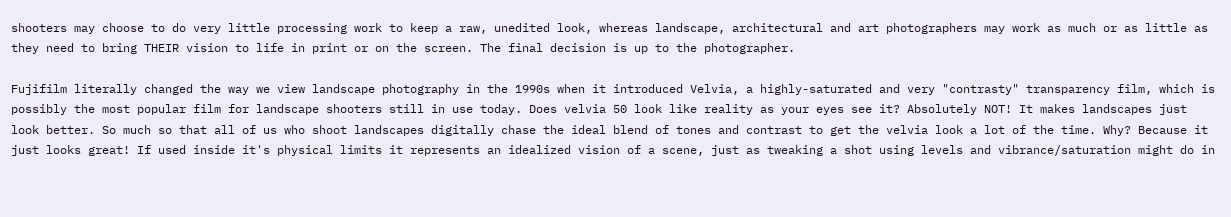shooters may choose to do very little processing work to keep a raw, unedited look, whereas landscape, architectural and art photographers may work as much or as little as they need to bring THEIR vision to life in print or on the screen. The final decision is up to the photographer.

Fujifilm literally changed the way we view landscape photography in the 1990s when it introduced Velvia, a highly-saturated and very "contrasty" transparency film, which is possibly the most popular film for landscape shooters still in use today. Does velvia 50 look like reality as your eyes see it? Absolutely NOT! It makes landscapes just look better. So much so that all of us who shoot landscapes digitally chase the ideal blend of tones and contrast to get the velvia look a lot of the time. Why? Because it just looks great! If used inside it's physical limits it represents an idealized vision of a scene, just as tweaking a shot using levels and vibrance/saturation might do in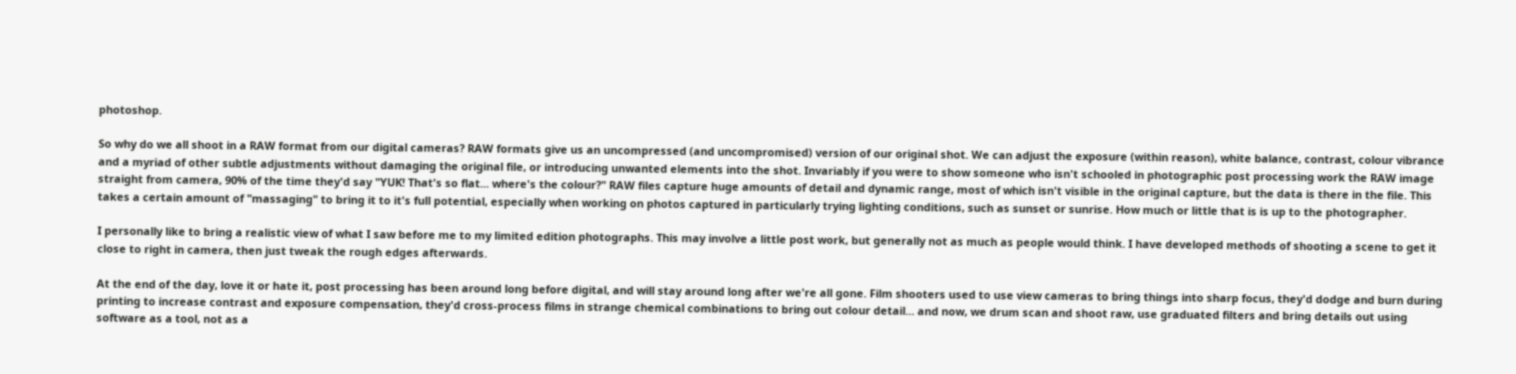photoshop.

So why do we all shoot in a RAW format from our digital cameras? RAW formats give us an uncompressed (and uncompromised) version of our original shot. We can adjust the exposure (within reason), white balance, contrast, colour vibrance and a myriad of other subtle adjustments without damaging the original file, or introducing unwanted elements into the shot. Invariably if you were to show someone who isn't schooled in photographic post processing work the RAW image straight from camera, 90% of the time they'd say "YUK! That's so flat... where's the colour?" RAW files capture huge amounts of detail and dynamic range, most of which isn't visible in the original capture, but the data is there in the file. This takes a certain amount of "massaging" to bring it to it's full potential, especially when working on photos captured in particularly trying lighting conditions, such as sunset or sunrise. How much or little that is is up to the photographer.

I personally like to bring a realistic view of what I saw before me to my limited edition photographs. This may involve a little post work, but generally not as much as people would think. I have developed methods of shooting a scene to get it close to right in camera, then just tweak the rough edges afterwards.

At the end of the day, love it or hate it, post processing has been around long before digital, and will stay around long after we're all gone. Film shooters used to use view cameras to bring things into sharp focus, they'd dodge and burn during printing to increase contrast and exposure compensation, they'd cross-process films in strange chemical combinations to bring out colour detail... and now, we drum scan and shoot raw, use graduated filters and bring details out using software as a tool, not as a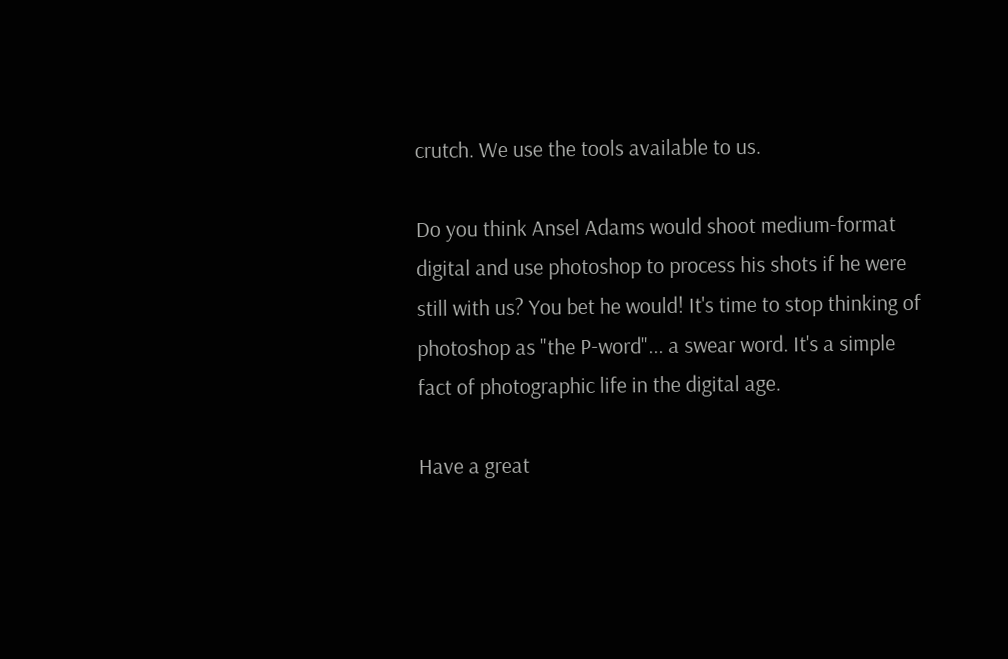crutch. We use the tools available to us.

Do you think Ansel Adams would shoot medium-format digital and use photoshop to process his shots if he were still with us? You bet he would! It's time to stop thinking of photoshop as "the P-word"... a swear word. It's a simple fact of photographic life in the digital age.

Have a great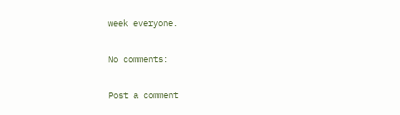week everyone.

No comments:

Post a comment